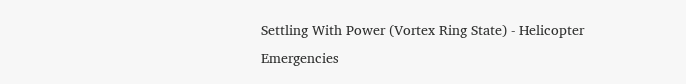Settling With Power (Vortex Ring State) - Helicopter Emergencies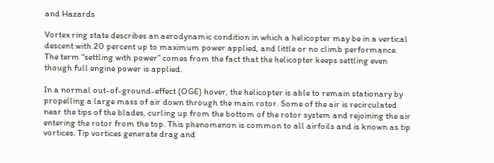and Hazards

Vortex ring state describes an aerodynamic condition in which a helicopter may be in a vertical descent with 20 percent up to maximum power applied, and little or no climb performance. The term “settling with power” comes from the fact that the helicopter keeps settling even though full engine power is applied.

In a normal out-of-ground-effect (OGE) hover, the helicopter is able to remain stationary by propelling a large mass of air down through the main rotor. Some of the air is recirculated near the tips of the blades, curling up from the bottom of the rotor system and rejoining the air entering the rotor from the top. This phenomenon is common to all airfoils and is known as tip vortices. Tip vortices generate drag and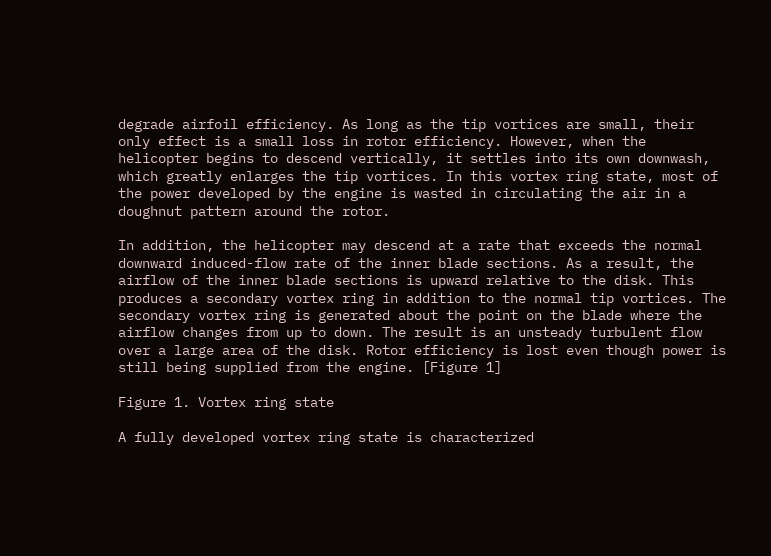degrade airfoil efficiency. As long as the tip vortices are small, their only effect is a small loss in rotor efficiency. However, when the helicopter begins to descend vertically, it settles into its own downwash, which greatly enlarges the tip vortices. In this vortex ring state, most of the power developed by the engine is wasted in circulating the air in a doughnut pattern around the rotor.

In addition, the helicopter may descend at a rate that exceeds the normal downward induced-flow rate of the inner blade sections. As a result, the airflow of the inner blade sections is upward relative to the disk. This produces a secondary vortex ring in addition to the normal tip vortices. The secondary vortex ring is generated about the point on the blade where the airflow changes from up to down. The result is an unsteady turbulent flow over a large area of the disk. Rotor efficiency is lost even though power is still being supplied from the engine. [Figure 1]

Figure 1. Vortex ring state

A fully developed vortex ring state is characterized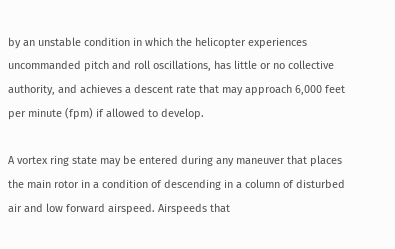by an unstable condition in which the helicopter experiences uncommanded pitch and roll oscillations, has little or no collective authority, and achieves a descent rate that may approach 6,000 feet per minute (fpm) if allowed to develop.

A vortex ring state may be entered during any maneuver that places the main rotor in a condition of descending in a column of disturbed air and low forward airspeed. Airspeeds that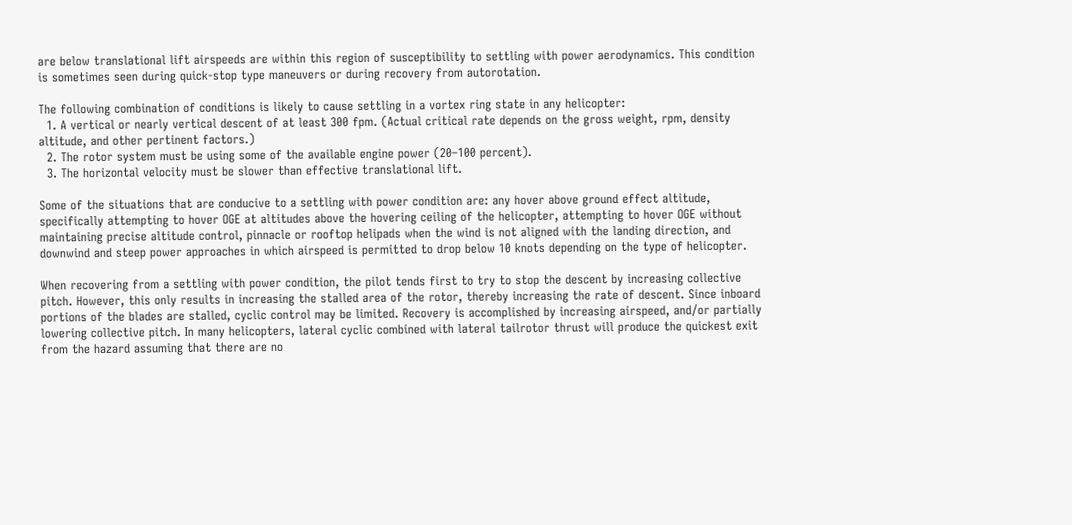are below translational lift airspeeds are within this region of susceptibility to settling with power aerodynamics. This condition is sometimes seen during quick-stop type maneuvers or during recovery from autorotation.

The following combination of conditions is likely to cause settling in a vortex ring state in any helicopter:
  1. A vertical or nearly vertical descent of at least 300 fpm. (Actual critical rate depends on the gross weight, rpm, density altitude, and other pertinent factors.)
  2. The rotor system must be using some of the available engine power (20–100 percent).
  3. The horizontal velocity must be slower than effective translational lift.

Some of the situations that are conducive to a settling with power condition are: any hover above ground effect altitude, specifically attempting to hover OGE at altitudes above the hovering ceiling of the helicopter, attempting to hover OGE without maintaining precise altitude control, pinnacle or rooftop helipads when the wind is not aligned with the landing direction, and downwind and steep power approaches in which airspeed is permitted to drop below 10 knots depending on the type of helicopter.

When recovering from a settling with power condition, the pilot tends first to try to stop the descent by increasing collective pitch. However, this only results in increasing the stalled area of the rotor, thereby increasing the rate of descent. Since inboard portions of the blades are stalled, cyclic control may be limited. Recovery is accomplished by increasing airspeed, and/or partially lowering collective pitch. In many helicopters, lateral cyclic combined with lateral tailrotor thrust will produce the quickest exit from the hazard assuming that there are no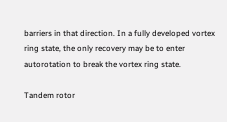barriers in that direction. In a fully developed vortex ring state, the only recovery may be to enter autorotation to break the vortex ring state.

Tandem rotor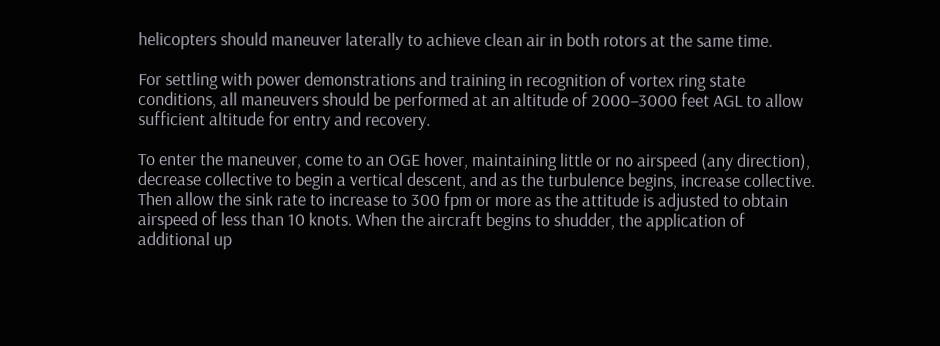helicopters should maneuver laterally to achieve clean air in both rotors at the same time.

For settling with power demonstrations and training in recognition of vortex ring state conditions, all maneuvers should be performed at an altitude of 2000–3000 feet AGL to allow sufficient altitude for entry and recovery.

To enter the maneuver, come to an OGE hover, maintaining little or no airspeed (any direction), decrease collective to begin a vertical descent, and as the turbulence begins, increase collective. Then allow the sink rate to increase to 300 fpm or more as the attitude is adjusted to obtain airspeed of less than 10 knots. When the aircraft begins to shudder, the application of additional up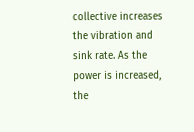collective increases the vibration and sink rate. As the power is increased, the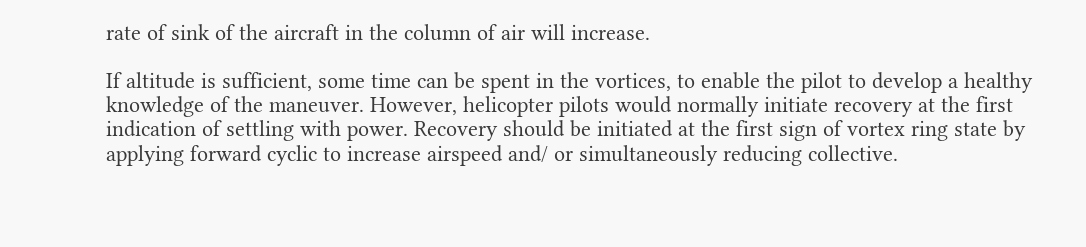rate of sink of the aircraft in the column of air will increase.

If altitude is sufficient, some time can be spent in the vortices, to enable the pilot to develop a healthy knowledge of the maneuver. However, helicopter pilots would normally initiate recovery at the first indication of settling with power. Recovery should be initiated at the first sign of vortex ring state by applying forward cyclic to increase airspeed and/ or simultaneously reducing collective.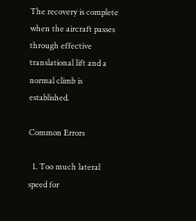The recovery is complete when the aircraft passes through effective translational lift and a normal climb is established.

Common Errors

  1. Too much lateral speed for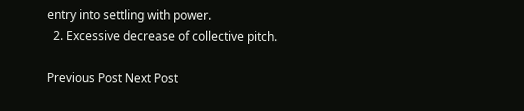entry into settling with power.
  2. Excessive decrease of collective pitch.

Previous Post Next Post